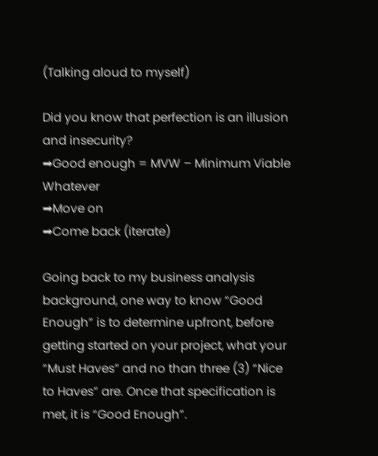(Talking aloud to myself)

Did you know that perfection is an illusion and insecurity?
➡Good enough = MVW – Minimum Viable Whatever
➡Move on
➡Come back (iterate)

Going back to my business analysis background, one way to know “Good Enough” is to determine upfront, before getting started on your project, what your “Must Haves” and no than three (3) “Nice to Haves” are. Once that specification is met, it is “Good Enough”.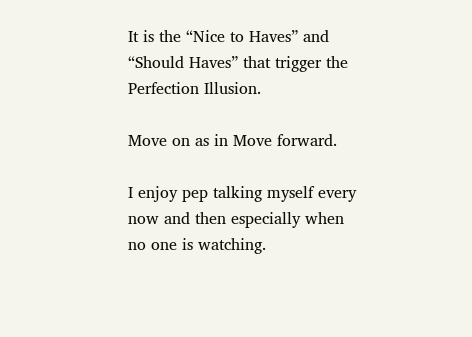It is the “Nice to Haves” and “Should Haves” that trigger the Perfection Illusion.

Move on as in Move forward.

I enjoy pep talking myself every now and then especially when no one is watching.